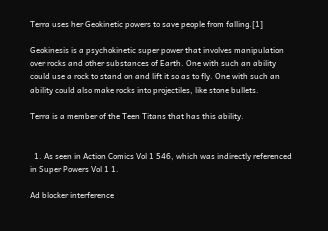Terra uses her Geokinetic powers to save people from falling.[1]

Geokinesis is a psychokinetic super power that involves manipulation over rocks and other substances of Earth. One with such an ability could use a rock to stand on and lift it so as to fly. One with such an ability could also make rocks into projectiles, like stone bullets.

Terra is a member of the Teen Titans that has this ability.


  1. As seen in Action Comics Vol 1 546, which was indirectly referenced in Super Powers Vol 1 1.

Ad blocker interference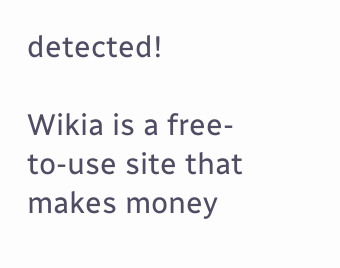detected!

Wikia is a free-to-use site that makes money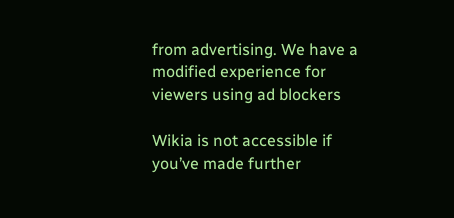from advertising. We have a modified experience for viewers using ad blockers

Wikia is not accessible if you’ve made further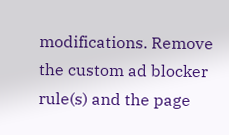modifications. Remove the custom ad blocker rule(s) and the page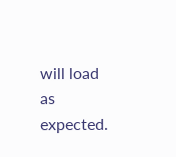will load as expected.